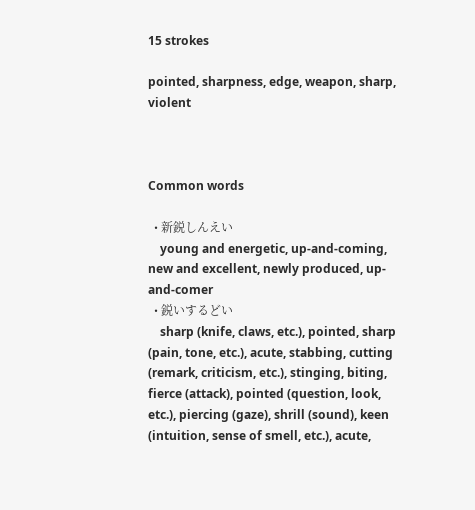15 strokes

pointed, sharpness, edge, weapon, sharp, violent



Common words

  • 新鋭しんえい
    young and energetic, up-and-coming, new and excellent, newly produced, up-and-comer
  • 鋭いするどい
    sharp (knife, claws, etc.), pointed, sharp (pain, tone, etc.), acute, stabbing, cutting (remark, criticism, etc.), stinging, biting, fierce (attack), pointed (question, look, etc.), piercing (gaze), shrill (sound), keen (intuition, sense of smell, etc.), acute,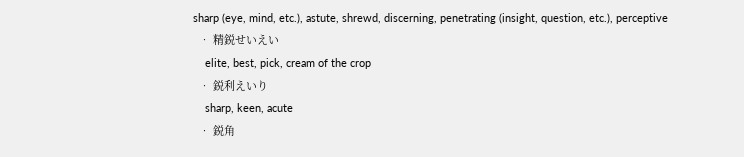sharp (eye, mind, etc.), astute, shrewd, discerning, penetrating (insight, question, etc.), perceptive
  • 精鋭せいえい
    elite, best, pick, cream of the crop
  • 鋭利えいり
    sharp, keen, acute
  • 鋭角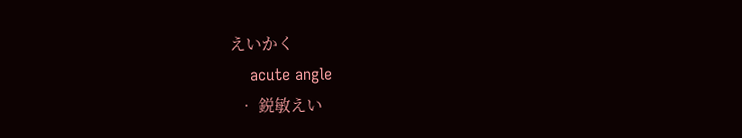えいかく
    acute angle
  • 鋭敏えい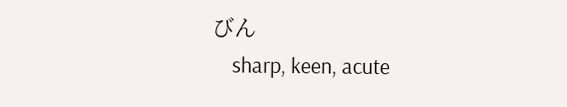びん
    sharp, keen, acute